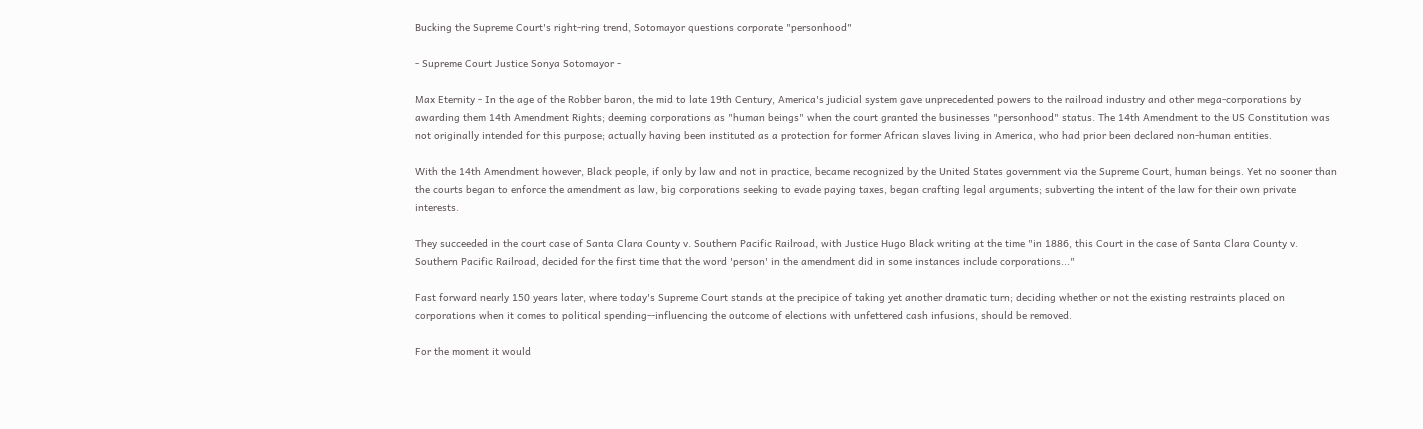Bucking the Supreme Court's right-ring trend, Sotomayor questions corporate "personhood"

- Supreme Court Justice Sonya Sotomayor -

Max Eternity - In the age of the Robber baron, the mid to late 19th Century, America's judicial system gave unprecedented powers to the railroad industry and other mega-corporations by awarding them 14th Amendment Rights; deeming corporations as "human beings" when the court granted the businesses "personhood" status. The 14th Amendment to the US Constitution was not originally intended for this purpose; actually having been instituted as a protection for former African slaves living in America, who had prior been declared non-human entities.

With the 14th Amendment however, Black people, if only by law and not in practice, became recognized by the United States government via the Supreme Court, human beings. Yet no sooner than the courts began to enforce the amendment as law, big corporations seeking to evade paying taxes, began crafting legal arguments; subverting the intent of the law for their own private interests.

They succeeded in the court case of Santa Clara County v. Southern Pacific Railroad, with Justice Hugo Black writing at the time "in 1886, this Court in the case of Santa Clara County v. Southern Pacific Railroad, decided for the first time that the word 'person' in the amendment did in some instances include corporations..."

Fast forward nearly 150 years later, where today's Supreme Court stands at the precipice of taking yet another dramatic turn; deciding whether or not the existing restraints placed on corporations when it comes to political spending--influencing the outcome of elections with unfettered cash infusions, should be removed.

For the moment it would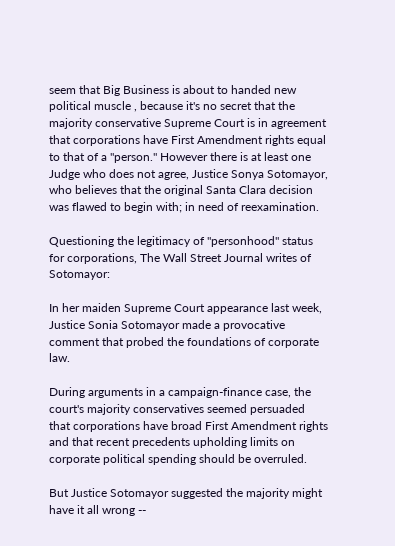seem that Big Business is about to handed new political muscle , because it's no secret that the majority conservative Supreme Court is in agreement that corporations have First Amendment rights equal to that of a "person." However there is at least one Judge who does not agree, Justice Sonya Sotomayor, who believes that the original Santa Clara decision was flawed to begin with; in need of reexamination.

Questioning the legitimacy of "personhood" status for corporations, The Wall Street Journal writes of Sotomayor:

In her maiden Supreme Court appearance last week, Justice Sonia Sotomayor made a provocative comment that probed the foundations of corporate law.

During arguments in a campaign-finance case, the court's majority conservatives seemed persuaded that corporations have broad First Amendment rights and that recent precedents upholding limits on corporate political spending should be overruled.

But Justice Sotomayor suggested the majority might have it all wrong --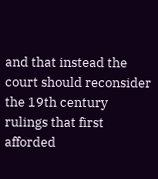and that instead the court should reconsider the 19th century rulings that first afforded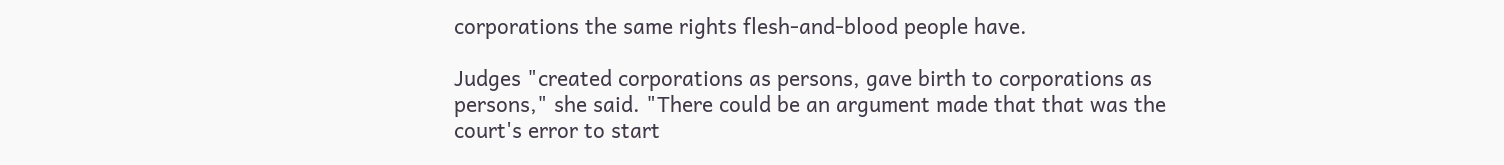corporations the same rights flesh-and-blood people have.

Judges "created corporations as persons, gave birth to corporations as persons," she said. "There could be an argument made that that was the court's error to start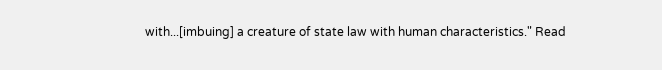with...[imbuing] a creature of state law with human characteristics." Read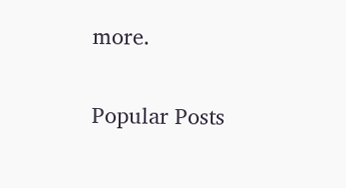more.


Popular Posts